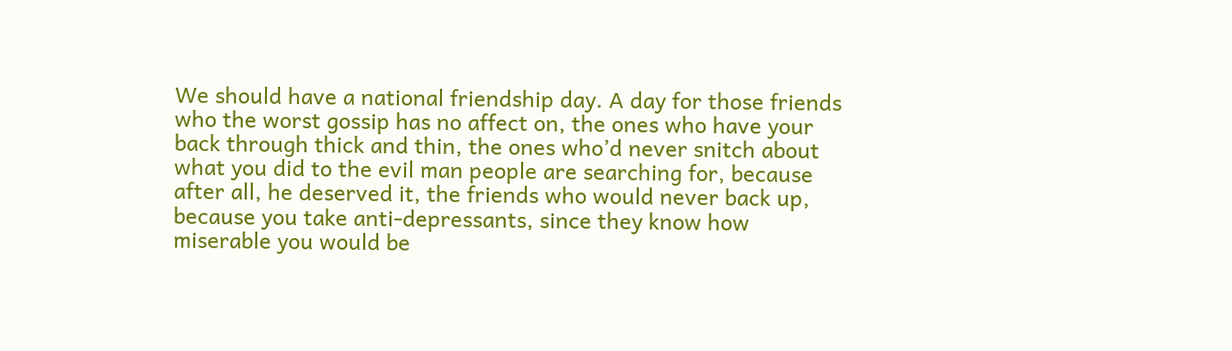We should have a national friendship day. A day for those friends who the worst gossip has no affect on, the ones who have your back through thick and thin, the ones who’d never snitch about what you did to the evil man people are searching for, because after all, he deserved it, the friends who would never back up, because you take anti-depressants, since they know how miserable you would be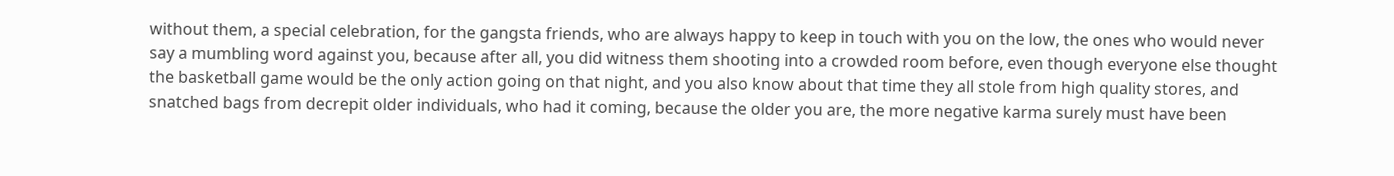without them, a special celebration, for the gangsta friends, who are always happy to keep in touch with you on the low, the ones who would never say a mumbling word against you, because after all, you did witness them shooting into a crowded room before, even though everyone else thought the basketball game would be the only action going on that night, and you also know about that time they all stole from high quality stores, and snatched bags from decrepit older individuals, who had it coming, because the older you are, the more negative karma surely must have been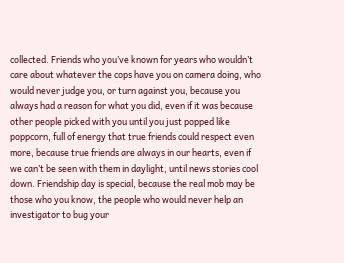collected. Friends who you’ve known for years who wouldn’t care about whatever the cops have you on camera doing, who would never judge you, or turn against you, because you always had a reason for what you did, even if it was because other people picked with you until you just popped like poppcorn, full of energy that true friends could respect even more, because true friends are always in our hearts, even if we can’t be seen with them in daylight, until news stories cool down. Friendship day is special, because the real mob may be those who you know, the people who would never help an investigator to bug your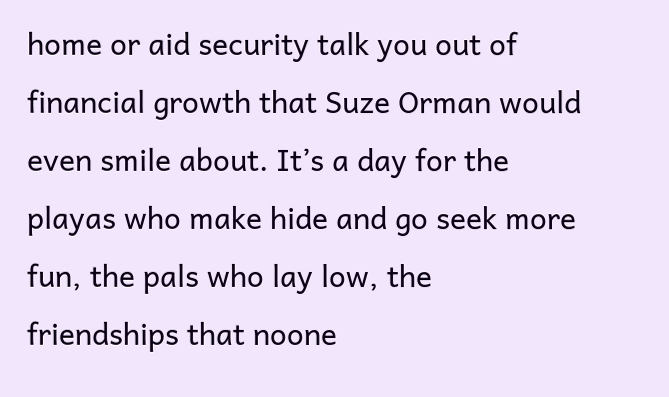home or aid security talk you out of financial growth that Suze Orman would even smile about. It’s a day for the playas who make hide and go seek more fun, the pals who lay low, the friendships that noone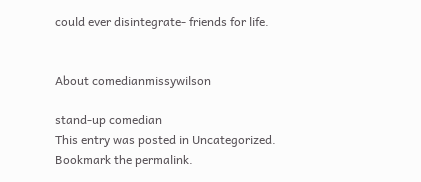could ever disintegrate- friends for life.


About comedianmissywilson

stand-up comedian
This entry was posted in Uncategorized. Bookmark the permalink.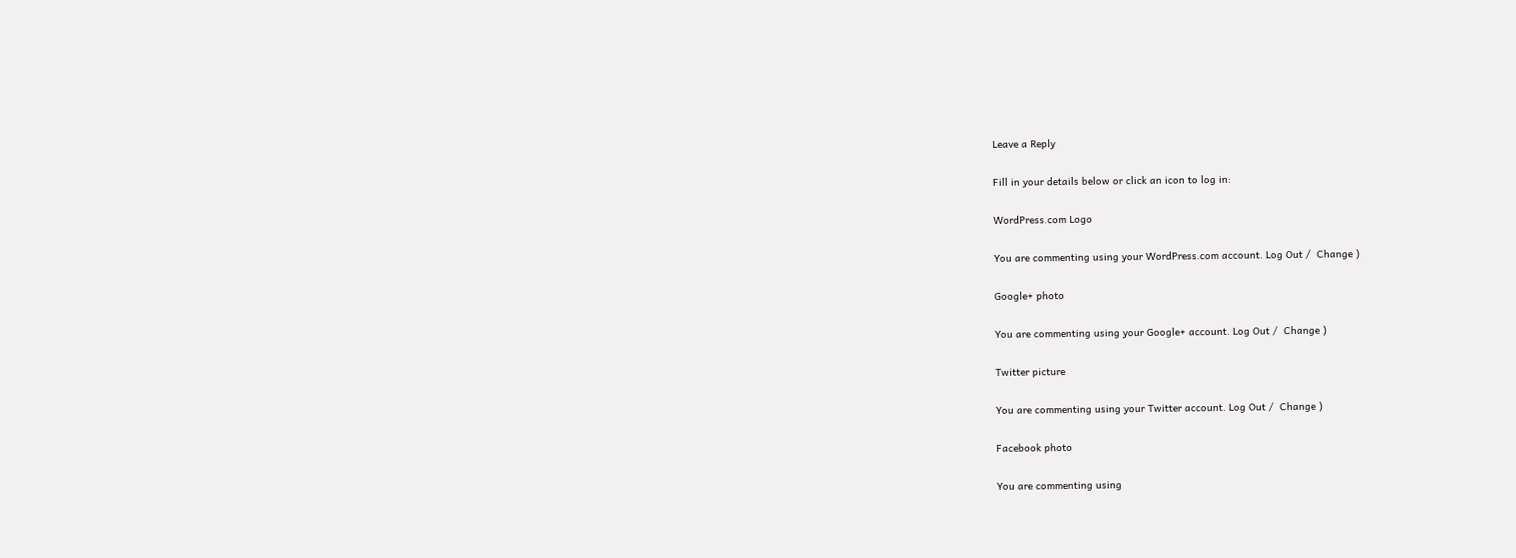Leave a Reply

Fill in your details below or click an icon to log in:

WordPress.com Logo

You are commenting using your WordPress.com account. Log Out /  Change )

Google+ photo

You are commenting using your Google+ account. Log Out /  Change )

Twitter picture

You are commenting using your Twitter account. Log Out /  Change )

Facebook photo

You are commenting using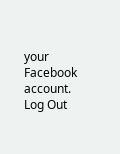your Facebook account. Log Out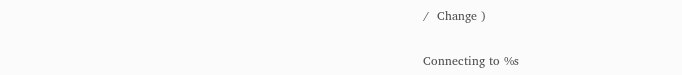/  Change )


Connecting to %s